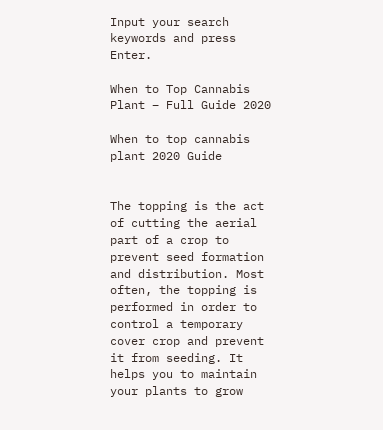Input your search keywords and press Enter.

When to Top Cannabis Plant – Full Guide 2020

When to top cannabis plant 2020 Guide


The topping is the act of cutting the aerial part of a crop to prevent seed formation and distribution. Most often, the topping is performed in order to control a temporary cover crop and prevent it from seeding. It helps you to maintain your plants to grow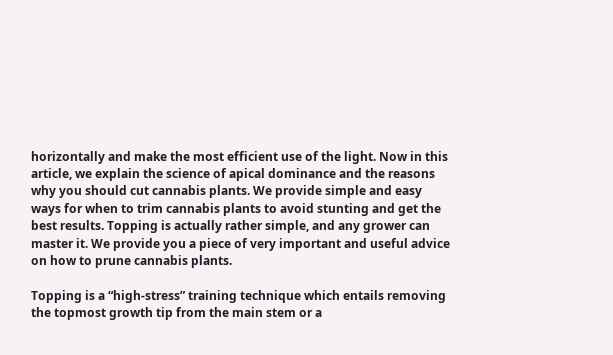horizontally and make the most efficient use of the light. Now in this article, we explain the science of apical dominance and the reasons why you should cut cannabis plants. We provide simple and easy ways for when to trim cannabis plants to avoid stunting and get the best results. Topping is actually rather simple, and any grower can master it. We provide you a piece of very important and useful advice on how to prune cannabis plants.

Topping is a “high-stress” training technique which entails removing the topmost growth tip from the main stem or a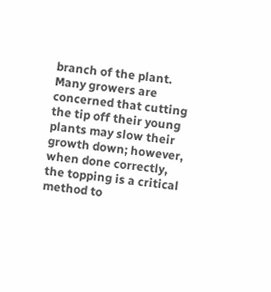branch of the plant. Many growers are concerned that cutting the tip off their young plants may slow their growth down; however, when done correctly, the topping is a critical method to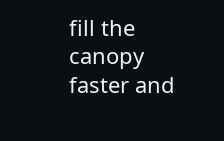fill the canopy faster and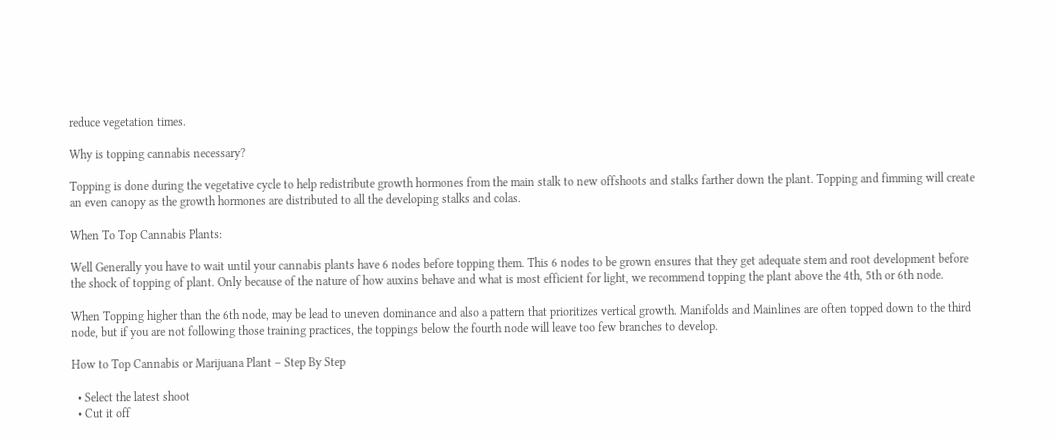reduce vegetation times.

Why is topping cannabis necessary?

Topping is done during the vegetative cycle to help redistribute growth hormones from the main stalk to new offshoots and stalks farther down the plant. Topping and fimming will create an even canopy as the growth hormones are distributed to all the developing stalks and colas.

When To Top Cannabis Plants:

Well Generally you have to wait until your cannabis plants have 6 nodes before topping them. This 6 nodes to be grown ensures that they get adequate stem and root development before the shock of topping of plant. Only because of the nature of how auxins behave and what is most efficient for light, we recommend topping the plant above the 4th, 5th or 6th node.

When Topping higher than the 6th node, may be lead to uneven dominance and also a pattern that prioritizes vertical growth. Manifolds and Mainlines are often topped down to the third node, but if you are not following those training practices, the toppings below the fourth node will leave too few branches to develop.

How to Top Cannabis or Marijuana Plant – Step By Step

  • Select the latest shoot
  • Cut it off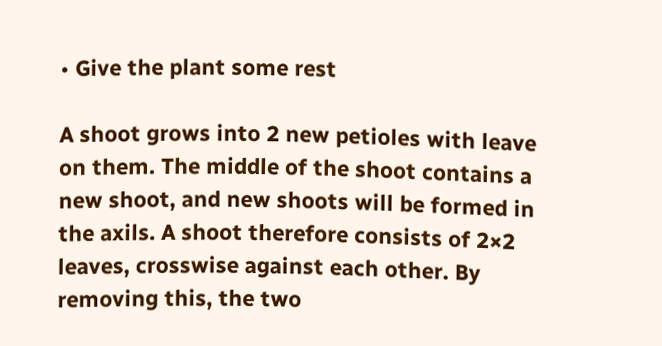• Give the plant some rest

A shoot grows into 2 new petioles with leave on them. The middle of the shoot contains a new shoot, and new shoots will be formed in the axils. A shoot therefore consists of 2×2 leaves, crosswise against each other. By removing this, the two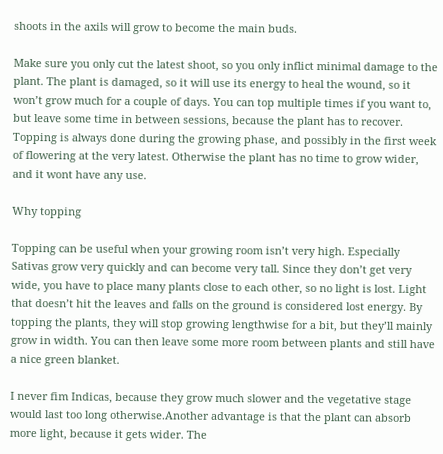shoots in the axils will grow to become the main buds.

Make sure you only cut the latest shoot, so you only inflict minimal damage to the plant. The plant is damaged, so it will use its energy to heal the wound, so it won’t grow much for a couple of days. You can top multiple times if you want to, but leave some time in between sessions, because the plant has to recover. Topping is always done during the growing phase, and possibly in the first week of flowering at the very latest. Otherwise the plant has no time to grow wider, and it wont have any use.

Why topping

Topping can be useful when your growing room isn’t very high. Especially Sativas grow very quickly and can become very tall. Since they don’t get very wide, you have to place many plants close to each other, so no light is lost. Light that doesn’t hit the leaves and falls on the ground is considered lost energy. By topping the plants, they will stop growing lengthwise for a bit, but they’ll mainly grow in width. You can then leave some more room between plants and still have a nice green blanket.

I never fim Indicas, because they grow much slower and the vegetative stage would last too long otherwise.Another advantage is that the plant can absorb more light, because it gets wider. The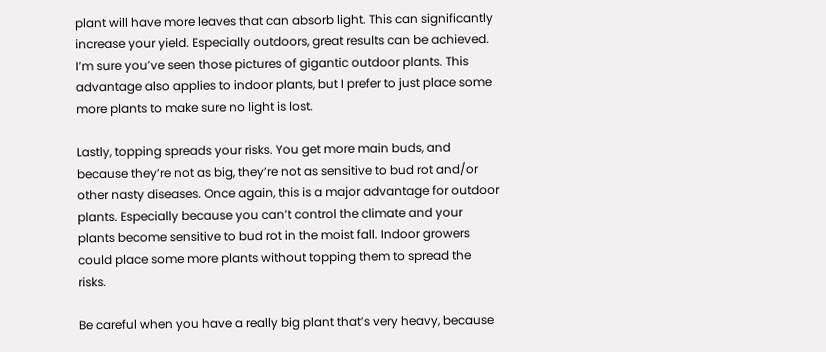plant will have more leaves that can absorb light. This can significantly increase your yield. Especially outdoors, great results can be achieved. I’m sure you’ve seen those pictures of gigantic outdoor plants. This advantage also applies to indoor plants, but I prefer to just place some more plants to make sure no light is lost.

Lastly, topping spreads your risks. You get more main buds, and because they’re not as big, they’re not as sensitive to bud rot and/or other nasty diseases. Once again, this is a major advantage for outdoor plants. Especially because you can’t control the climate and your plants become sensitive to bud rot in the moist fall. Indoor growers could place some more plants without topping them to spread the risks.

Be careful when you have a really big plant that’s very heavy, because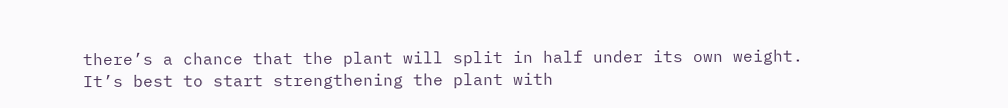there’s a chance that the plant will split in half under its own weight. It’s best to start strengthening the plant with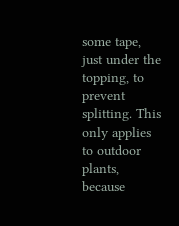some tape, just under the topping, to prevent splitting. This only applies to outdoor plants, because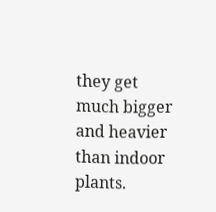they get much bigger and heavier than indoor plants.